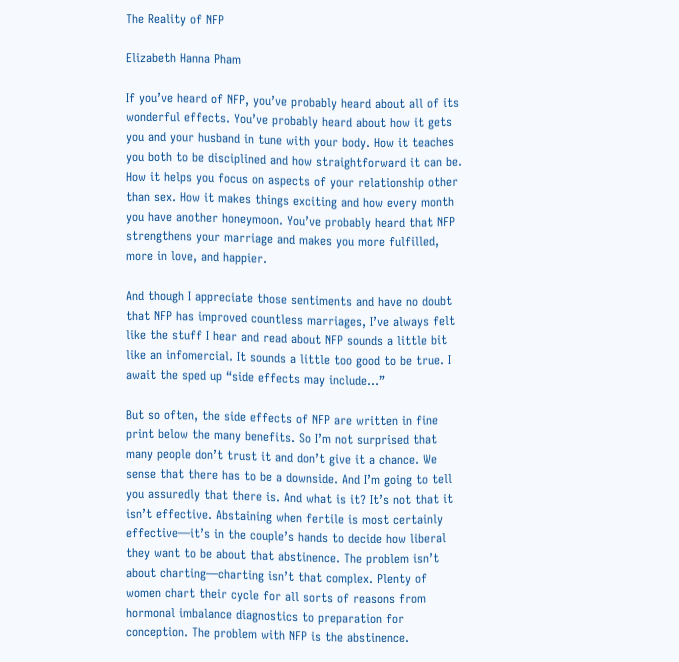The Reality of NFP

Elizabeth Hanna Pham

If you’ve heard of NFP, you’ve probably heard about all of its wonderful effects. You’ve probably heard about how it gets you and your husband in tune with your body. How it teaches you both to be disciplined and how straightforward it can be. How it helps you focus on aspects of your relationship other than sex. How it makes things exciting and how every month you have another honeymoon. You’ve probably heard that NFP strengthens your marriage and makes you more fulfilled, more in love, and happier.

And though I appreciate those sentiments and have no doubt that NFP has improved countless marriages, I’ve always felt like the stuff I hear and read about NFP sounds a little bit like an infomercial. It sounds a little too good to be true. I await the sped up “side effects may include…”

But so often, the side effects of NFP are written in fine print below the many benefits. So I’m not surprised that many people don’t trust it and don’t give it a chance. We sense that there has to be a downside. And I’m going to tell you assuredly that there is. And what is it? It’s not that it isn’t effective. Abstaining when fertile is most certainly effective—it’s in the couple’s hands to decide how liberal they want to be about that abstinence. The problem isn’t about charting—charting isn’t that complex. Plenty of women chart their cycle for all sorts of reasons from hormonal imbalance diagnostics to preparation for conception. The problem with NFP is the abstinence.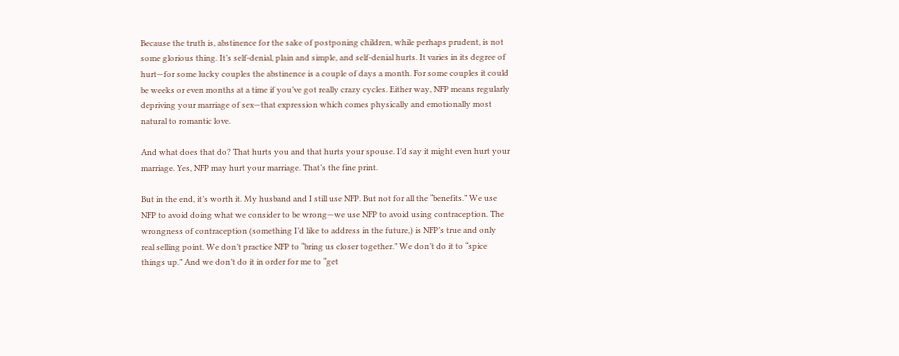Because the truth is, abstinence for the sake of postponing children, while perhaps prudent, is not some glorious thing. It’s self-denial, plain and simple, and self-denial hurts. It varies in its degree of hurt—for some lucky couples the abstinence is a couple of days a month. For some couples it could be weeks or even months at a time if you’ve got really crazy cycles. Either way, NFP means regularly depriving your marriage of sex—that expression which comes physically and emotionally most natural to romantic love.

And what does that do? That hurts you and that hurts your spouse. I’d say it might even hurt your marriage. Yes, NFP may hurt your marriage. That’s the fine print.

But in the end, it’s worth it. My husband and I still use NFP. But not for all the “benefits.” We use NFP to avoid doing what we consider to be wrong—we use NFP to avoid using contraception. The wrongness of contraception (something I’d like to address in the future,) is NFP’s true and only real selling point. We don’t practice NFP to “bring us closer together.” We don’t do it to “spice things up.” And we don’t do it in order for me to “get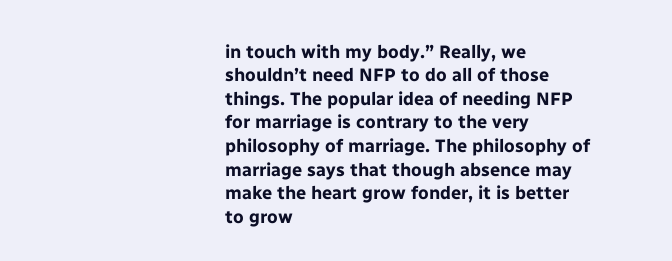in touch with my body.” Really, we shouldn’t need NFP to do all of those things. The popular idea of needing NFP for marriage is contrary to the very philosophy of marriage. The philosophy of marriage says that though absence may make the heart grow fonder, it is better to grow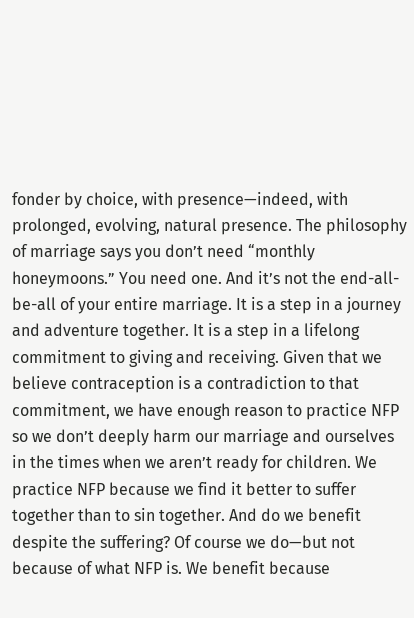fonder by choice, with presence—indeed, with prolonged, evolving, natural presence. The philosophy of marriage says you don’t need “monthly honeymoons.” You need one. And it’s not the end-all-be-all of your entire marriage. It is a step in a journey and adventure together. It is a step in a lifelong commitment to giving and receiving. Given that we believe contraception is a contradiction to that commitment, we have enough reason to practice NFP so we don’t deeply harm our marriage and ourselves in the times when we aren’t ready for children. We practice NFP because we find it better to suffer together than to sin together. And do we benefit despite the suffering? Of course we do—but not because of what NFP is. We benefit because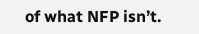of what NFP isn’t.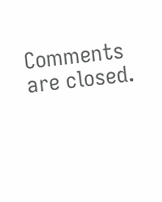Comments are closed.